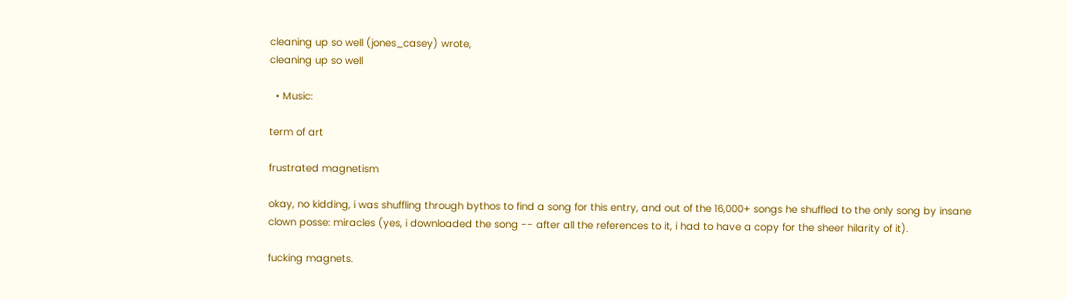cleaning up so well (jones_casey) wrote,
cleaning up so well

  • Music:

term of art

frustrated magnetism

okay, no kidding, i was shuffling through bythos to find a song for this entry, and out of the 16,000+ songs he shuffled to the only song by insane clown posse: miracles (yes, i downloaded the song -- after all the references to it, i had to have a copy for the sheer hilarity of it).

fucking magnets.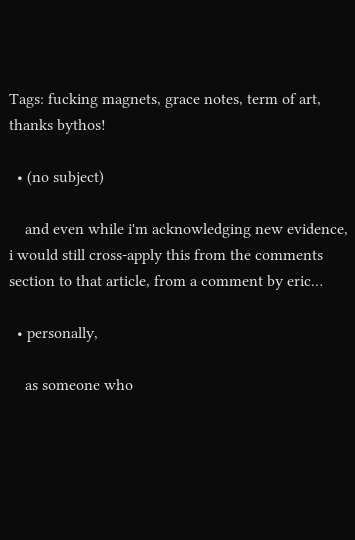Tags: fucking magnets, grace notes, term of art, thanks bythos!

  • (no subject)

    and even while i'm acknowledging new evidence, i would still cross-apply this from the comments section to that article, from a comment by eric…

  • personally,

    as someone who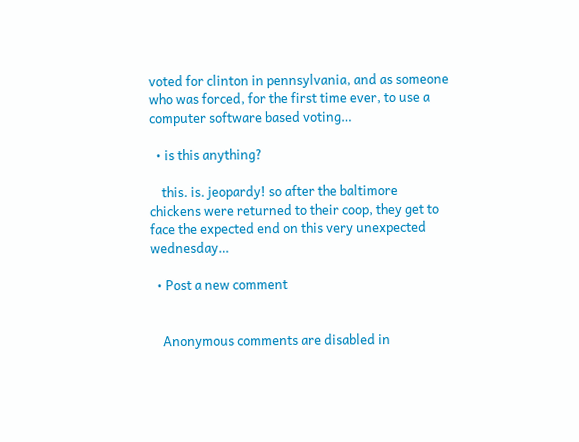voted for clinton in pennsylvania, and as someone who was forced, for the first time ever, to use a computer software based voting…

  • is this anything?

    this. is. jeopardy! so after the baltimore chickens were returned to their coop, they get to face the expected end on this very unexpected wednesday…

  • Post a new comment


    Anonymous comments are disabled in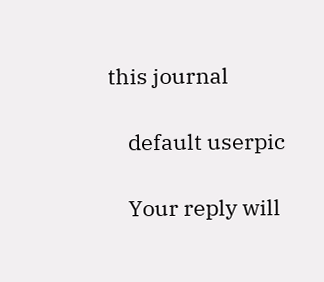this journal

    default userpic

    Your reply will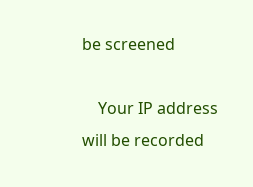be screened

    Your IP address will be recorded